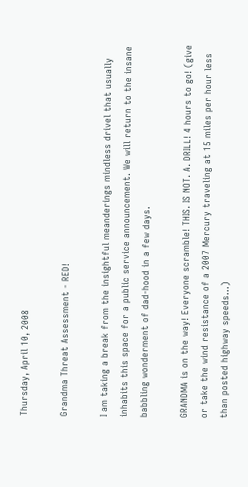Thursday, April 10, 2008

Grandma Threat Assessment - RED!

I am taking a break from the insightful meanderings mindless drivel that usually inhabits this space for a public service announcement. We will return to the insane babbling wonderment of dad-hood in a few days.

GRANDMA is on the way! Everyone scramble! THIS. IS NOT. A. DRILL! 4 hours to go! (give or take the wind resistance of a 2007 Mercury traveling at 15 miles per hour less than posted highway speeds...)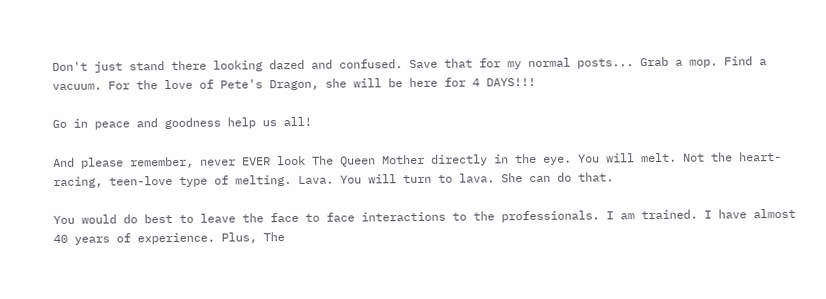Don't just stand there looking dazed and confused. Save that for my normal posts... Grab a mop. Find a vacuum. For the love of Pete's Dragon, she will be here for 4 DAYS!!!

Go in peace and goodness help us all!

And please remember, never EVER look The Queen Mother directly in the eye. You will melt. Not the heart-racing, teen-love type of melting. Lava. You will turn to lava. She can do that.

You would do best to leave the face to face interactions to the professionals. I am trained. I have almost 40 years of experience. Plus, The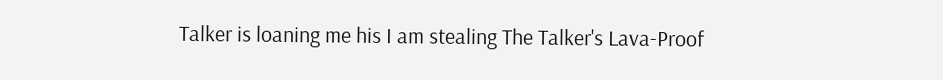Talker is loaning me his I am stealing The Talker's Lava-Proof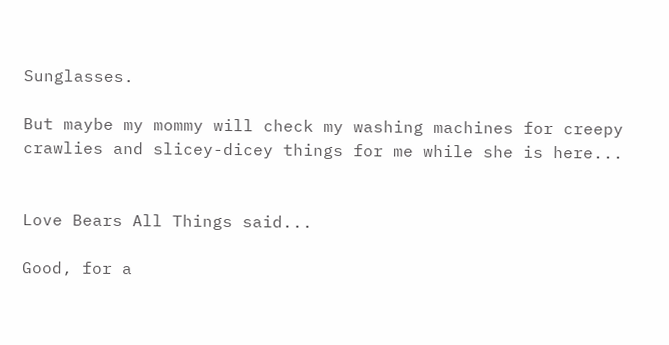Sunglasses.

But maybe my mommy will check my washing machines for creepy crawlies and slicey-dicey things for me while she is here...


Love Bears All Things said...

Good, for a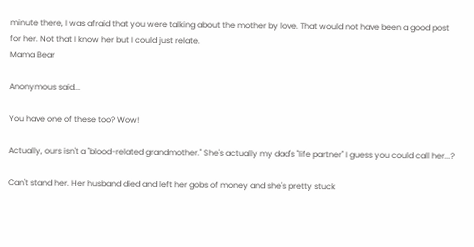minute there, I was afraid that you were talking about the mother by love. That would not have been a good post for her. Not that I know her but I could just relate.
Mama Bear

Anonymous said...

You have one of these too? Wow!

Actually, ours isn't a "blood-related grandmother." She's actually my dad's "life partner" I guess you could call her...?

Can't stand her. Her husband died and left her gobs of money and she's pretty stuck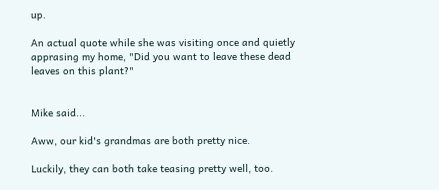up.

An actual quote while she was visiting once and quietly apprasing my home, "Did you want to leave these dead leaves on this plant?"


Mike said...

Aww, our kid's grandmas are both pretty nice.

Luckily, they can both take teasing pretty well, too.